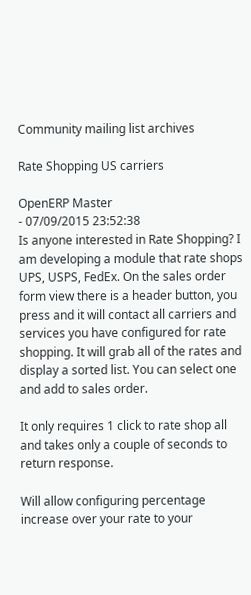Community mailing list archives

Rate Shopping US carriers

OpenERP Master
- 07/09/2015 23:52:38
Is anyone interested in Rate Shopping? I am developing a module that rate shops UPS, USPS, FedEx. On the sales order form view there is a header button, you press and it will contact all carriers and services you have configured for rate shopping. It will grab all of the rates and display a sorted list. You can select one and add to sales order.

It only requires 1 click to rate shop all and takes only a couple of seconds to return response.

Will allow configuring percentage increase over your rate to your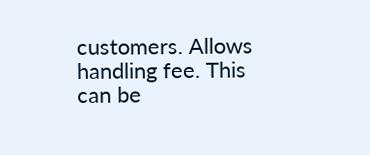customers. Allows handling fee. This can be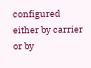configured either by carrier or by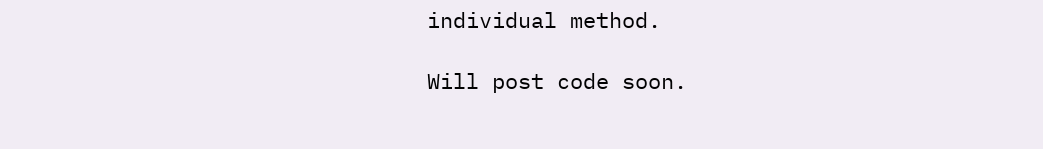individual method.

Will post code soon.